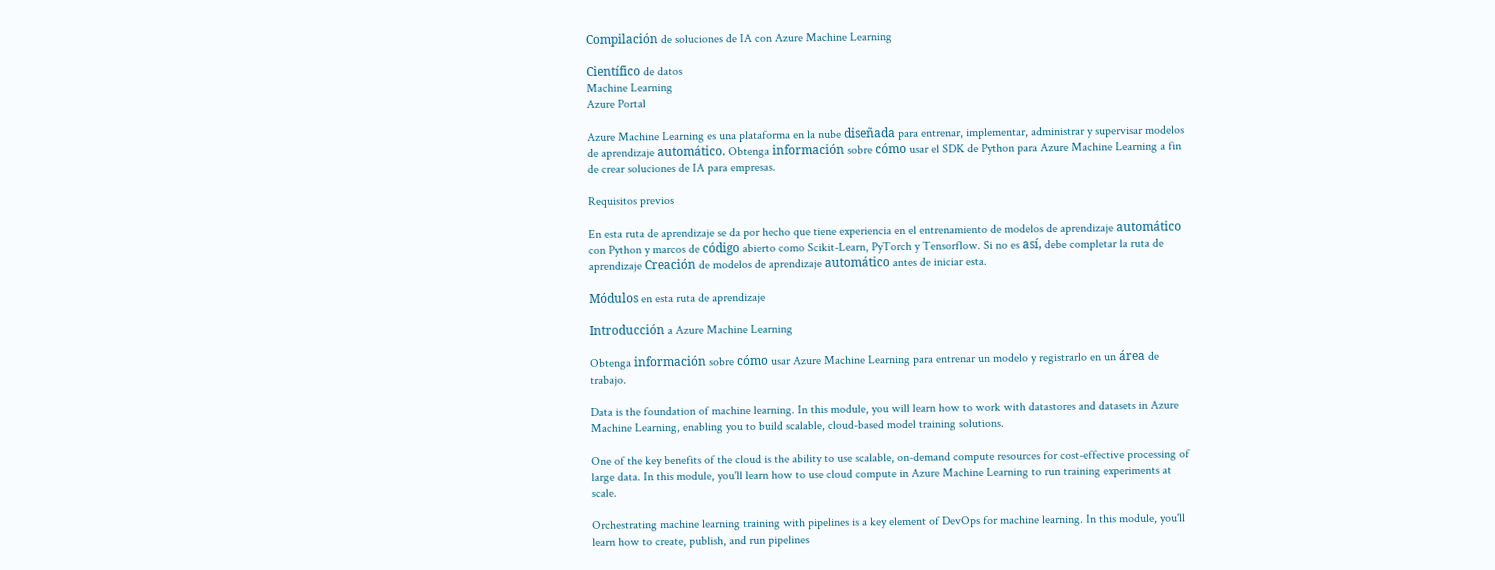Compilación de soluciones de IA con Azure Machine Learning

Científico de datos
Machine Learning
Azure Portal

Azure Machine Learning es una plataforma en la nube diseñada para entrenar, implementar, administrar y supervisar modelos de aprendizaje automático. Obtenga información sobre cómo usar el SDK de Python para Azure Machine Learning a fin de crear soluciones de IA para empresas.

Requisitos previos

En esta ruta de aprendizaje se da por hecho que tiene experiencia en el entrenamiento de modelos de aprendizaje automático con Python y marcos de código abierto como Scikit-Learn, PyTorch y Tensorflow. Si no es así, debe completar la ruta de aprendizaje Creación de modelos de aprendizaje automático antes de iniciar esta.

Módulos en esta ruta de aprendizaje

Introducción a Azure Machine Learning

Obtenga información sobre cómo usar Azure Machine Learning para entrenar un modelo y registrarlo en un área de trabajo.

Data is the foundation of machine learning. In this module, you will learn how to work with datastores and datasets in Azure Machine Learning, enabling you to build scalable, cloud-based model training solutions.

One of the key benefits of the cloud is the ability to use scalable, on-demand compute resources for cost-effective processing of large data. In this module, you'll learn how to use cloud compute in Azure Machine Learning to run training experiments at scale.

Orchestrating machine learning training with pipelines is a key element of DevOps for machine learning. In this module, you'll learn how to create, publish, and run pipelines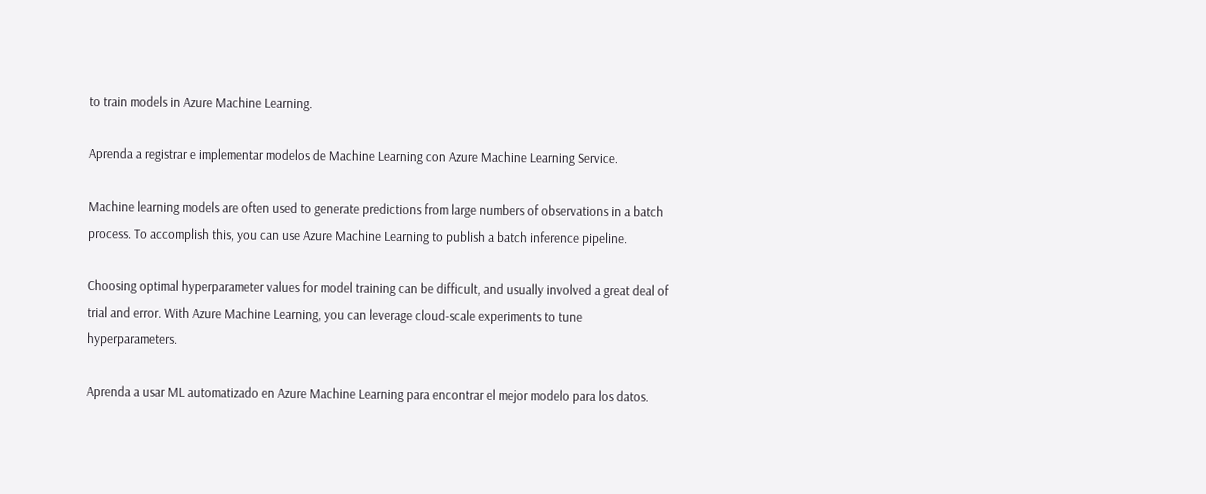to train models in Azure Machine Learning.

Aprenda a registrar e implementar modelos de Machine Learning con Azure Machine Learning Service.

Machine learning models are often used to generate predictions from large numbers of observations in a batch process. To accomplish this, you can use Azure Machine Learning to publish a batch inference pipeline.

Choosing optimal hyperparameter values for model training can be difficult, and usually involved a great deal of trial and error. With Azure Machine Learning, you can leverage cloud-scale experiments to tune hyperparameters.

Aprenda a usar ML automatizado en Azure Machine Learning para encontrar el mejor modelo para los datos.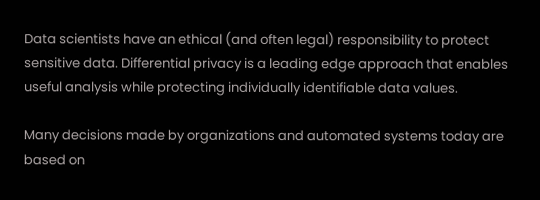Data scientists have an ethical (and often legal) responsibility to protect sensitive data. Differential privacy is a leading edge approach that enables useful analysis while protecting individually identifiable data values.

Many decisions made by organizations and automated systems today are based on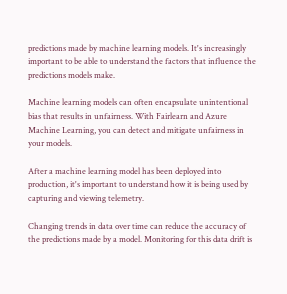predictions made by machine learning models. It's increasingly important to be able to understand the factors that influence the predictions models make.

Machine learning models can often encapsulate unintentional bias that results in unfairness. With Fairlearn and Azure Machine Learning, you can detect and mitigate unfairness in your models.

After a machine learning model has been deployed into production, it's important to understand how it is being used by capturing and viewing telemetry.

Changing trends in data over time can reduce the accuracy of the predictions made by a model. Monitoring for this data drift is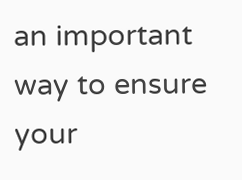an important way to ensure your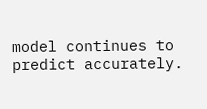model continues to predict accurately.